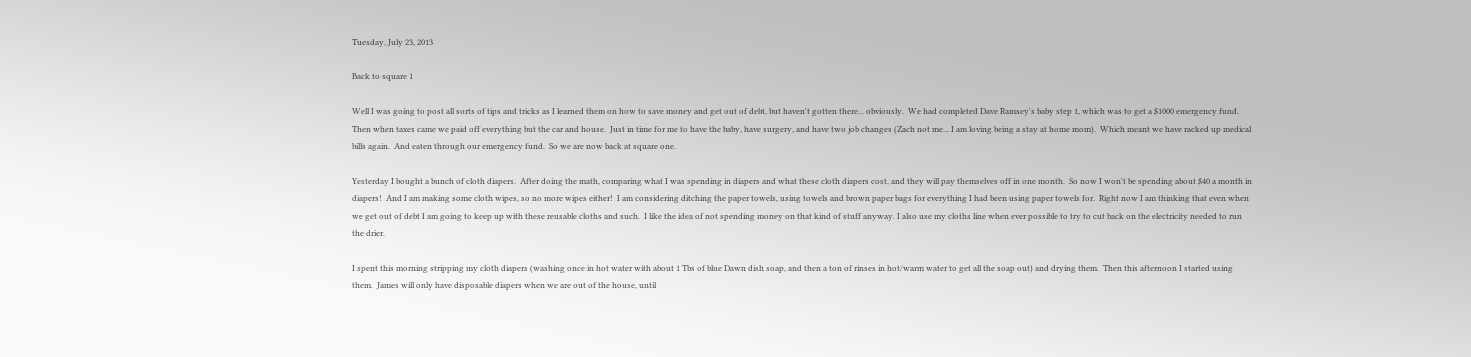Tuesday, July 23, 2013

Back to square 1

Well I was going to post all sorts of tips and tricks as I learned them on how to save money and get out of debt, but haven't gotten there... obviously.  We had completed Dave Ramsey's baby step 1, which was to get a $1000 emergency fund.  Then when taxes came we paid off everything but the car and house.  Just in time for me to have the baby, have surgery, and have two job changes (Zach not me... I am loving being a stay at home mom).  Which meant we have racked up medical bills again.  And eaten through our emergency fund.  So we are now back at square one.

Yesterday I bought a bunch of cloth diapers.  After doing the math, comparing what I was spending in diapers and what these cloth diapers cost, and they will pay themselves off in one month.  So now I won't be spending about $40 a month in diapers!  And I am making some cloth wipes, so no more wipes either!  I am considering ditching the paper towels, using towels and brown paper bags for everything I had been using paper towels for.  Right now I am thinking that even when we get out of debt I am going to keep up with these reusable cloths and such.  I like the idea of not spending money on that kind of stuff anyway. I also use my cloths line when ever possible to try to cut back on the electricity needed to run the drier.

I spent this morning stripping my cloth diapers (washing once in hot water with about 1 Tbs of blue Dawn dish soap, and then a ton of rinses in hot/warm water to get all the soap out) and drying them.  Then this afternoon I started using them.  James will only have disposable diapers when we are out of the house, until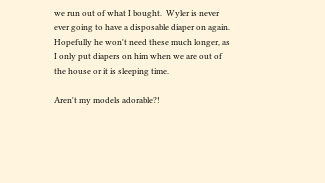we run out of what I bought.  Wyler is never ever going to have a disposable diaper on again.  Hopefully he won't need these much longer, as I only put diapers on him when we are out of the house or it is sleeping time.

Aren't my models adorable?!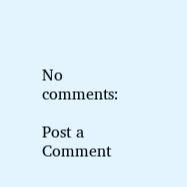No comments:

Post a Comment